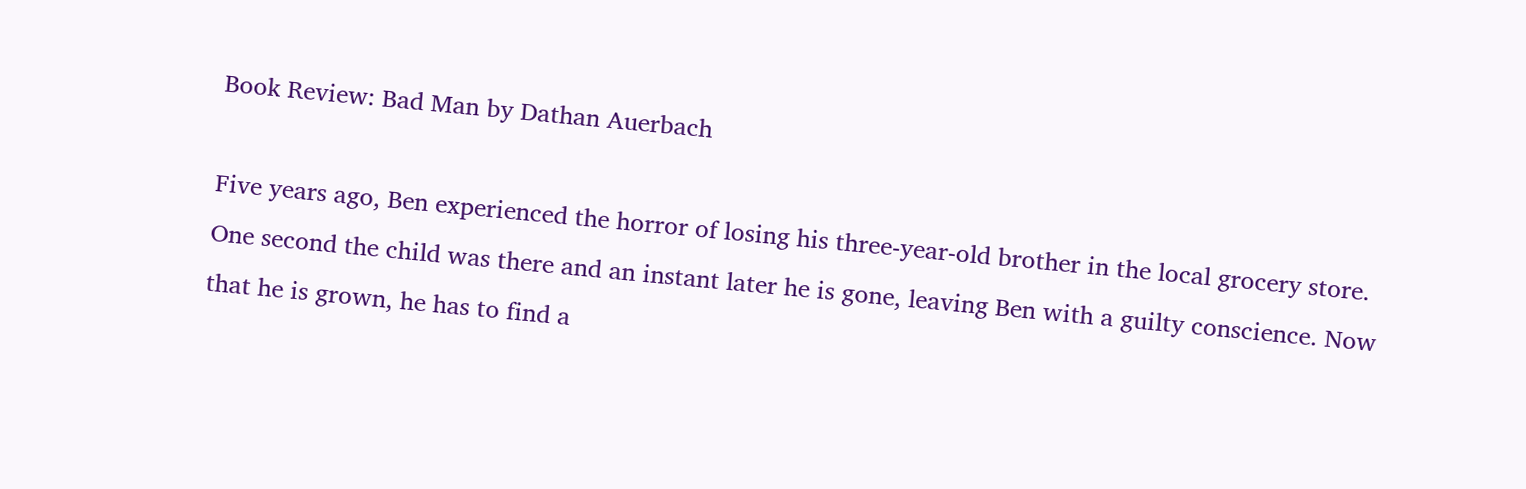Book Review: Bad Man by Dathan Auerbach

Five years ago, Ben experienced the horror of losing his three-year-old brother in the local grocery store. One second the child was there and an instant later he is gone, leaving Ben with a guilty conscience. Now that he is grown, he has to find a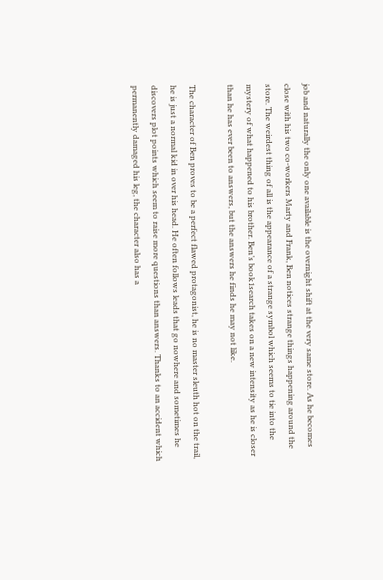job and naturally the only one available is the overnight shift at the very same store. As he becomes close with his two co-workers Marty and Frank, Ben notices strange things happening around the store. The weirdest thing of all is the appearance of a strange symbol which seems to tie into the mystery of what happened to his brother. Ben’s book1search takes on a new intensity as he is closer than he has ever been to answers, but the answers he finds he may not like.

The character of Ben proves to be a perfect flawed protagonist, he is no master sleuth hot on the trail, he is just a normal kid in over his head. He often follows leads that go nowhere and sometimes he discovers plot points which seem to raise more questions than answers. Thanks to an accident which permanently damaged his leg, the character also has a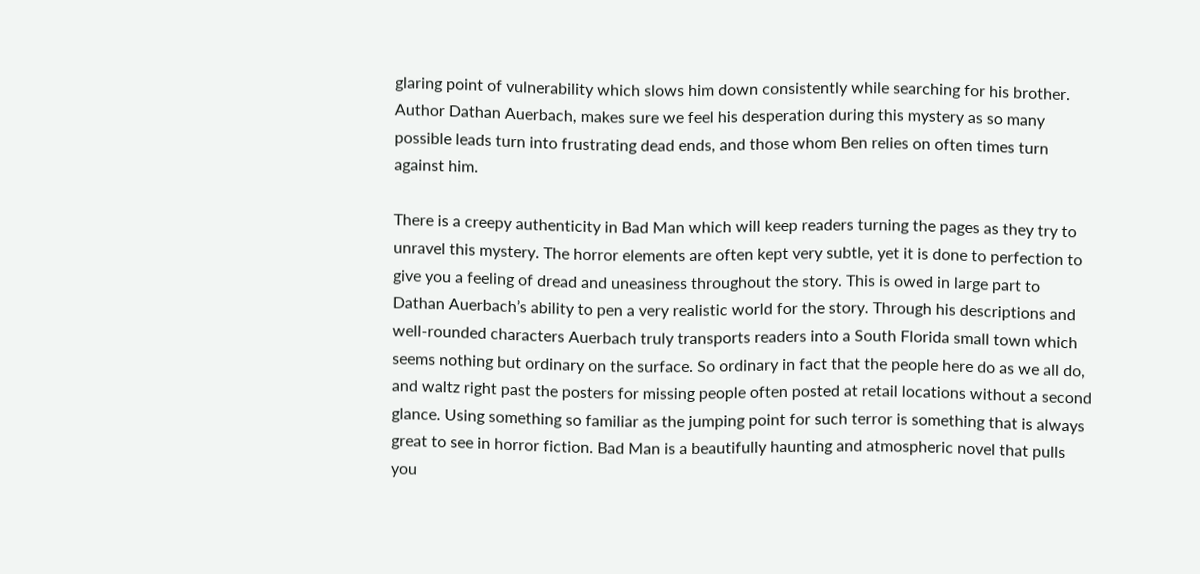glaring point of vulnerability which slows him down consistently while searching for his brother. Author Dathan Auerbach, makes sure we feel his desperation during this mystery as so many possible leads turn into frustrating dead ends, and those whom Ben relies on often times turn against him.

There is a creepy authenticity in Bad Man which will keep readers turning the pages as they try to unravel this mystery. The horror elements are often kept very subtle, yet it is done to perfection to give you a feeling of dread and uneasiness throughout the story. This is owed in large part to Dathan Auerbach’s ability to pen a very realistic world for the story. Through his descriptions and well-rounded characters Auerbach truly transports readers into a South Florida small town which seems nothing but ordinary on the surface. So ordinary in fact that the people here do as we all do, and waltz right past the posters for missing people often posted at retail locations without a second glance. Using something so familiar as the jumping point for such terror is something that is always great to see in horror fiction. Bad Man is a beautifully haunting and atmospheric novel that pulls you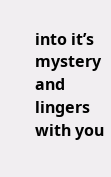into it’s mystery and lingers with you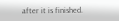after it is finished.